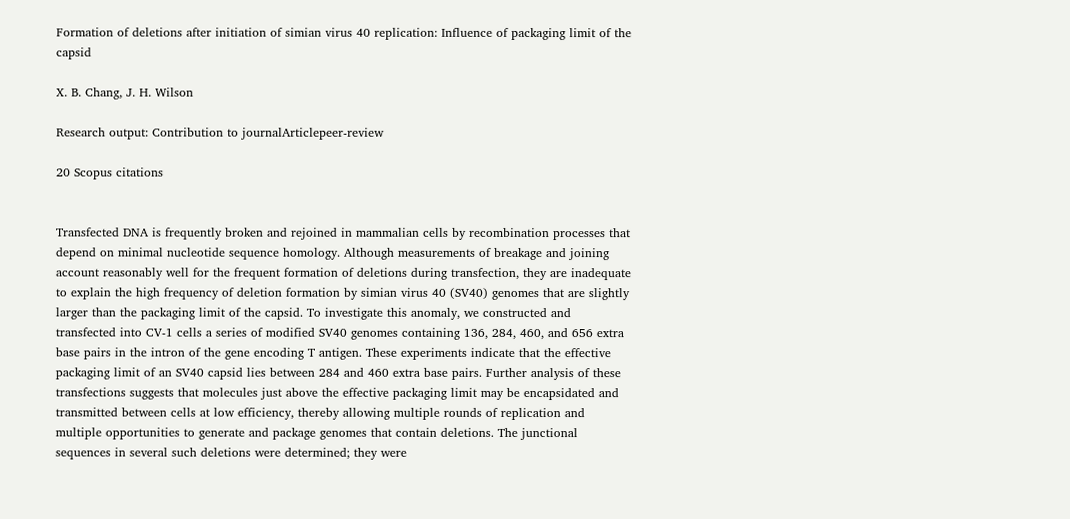Formation of deletions after initiation of simian virus 40 replication: Influence of packaging limit of the capsid

X. B. Chang, J. H. Wilson

Research output: Contribution to journalArticlepeer-review

20 Scopus citations


Transfected DNA is frequently broken and rejoined in mammalian cells by recombination processes that depend on minimal nucleotide sequence homology. Although measurements of breakage and joining account reasonably well for the frequent formation of deletions during transfection, they are inadequate to explain the high frequency of deletion formation by simian virus 40 (SV40) genomes that are slightly larger than the packaging limit of the capsid. To investigate this anomaly, we constructed and transfected into CV-1 cells a series of modified SV40 genomes containing 136, 284, 460, and 656 extra base pairs in the intron of the gene encoding T antigen. These experiments indicate that the effective packaging limit of an SV40 capsid lies between 284 and 460 extra base pairs. Further analysis of these transfections suggests that molecules just above the effective packaging limit may be encapsidated and transmitted between cells at low efficiency, thereby allowing multiple rounds of replication and multiple opportunities to generate and package genomes that contain deletions. The junctional sequences in several such deletions were determined; they were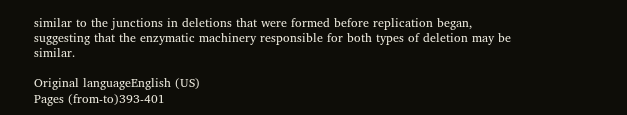similar to the junctions in deletions that were formed before replication began, suggesting that the enzymatic machinery responsible for both types of deletion may be similar.

Original languageEnglish (US)
Pages (from-to)393-401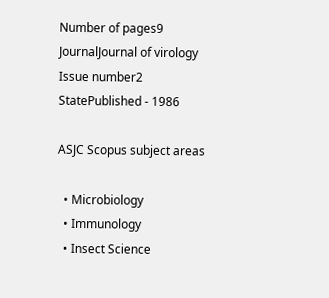Number of pages9
JournalJournal of virology
Issue number2
StatePublished - 1986

ASJC Scopus subject areas

  • Microbiology
  • Immunology
  • Insect Science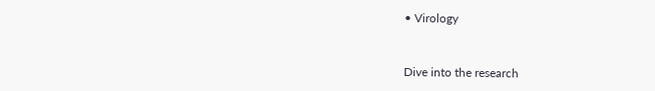• Virology


Dive into the research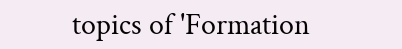topics of 'Formation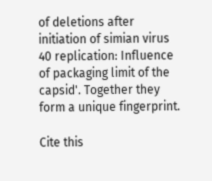of deletions after initiation of simian virus 40 replication: Influence of packaging limit of the capsid'. Together they form a unique fingerprint.

Cite this